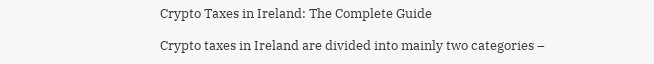Crypto Taxes in Ireland: The Complete Guide

Crypto taxes in Ireland are divided into mainly two categories –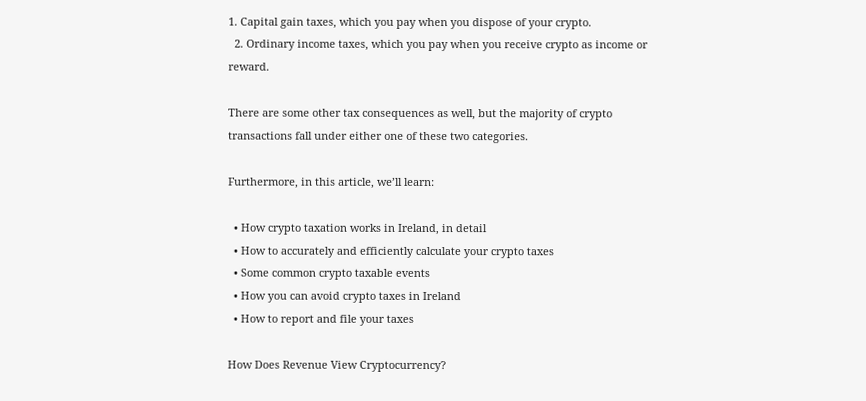1. Capital gain taxes, which you pay when you dispose of your crypto.
  2. Ordinary income taxes, which you pay when you receive crypto as income or reward.

There are some other tax consequences as well, but the majority of crypto transactions fall under either one of these two categories.

Furthermore, in this article, we’ll learn:

  • How crypto taxation works in Ireland, in detail
  • How to accurately and efficiently calculate your crypto taxes
  • Some common crypto taxable events
  • How you can avoid crypto taxes in Ireland
  • How to report and file your taxes

How Does Revenue View Cryptocurrency?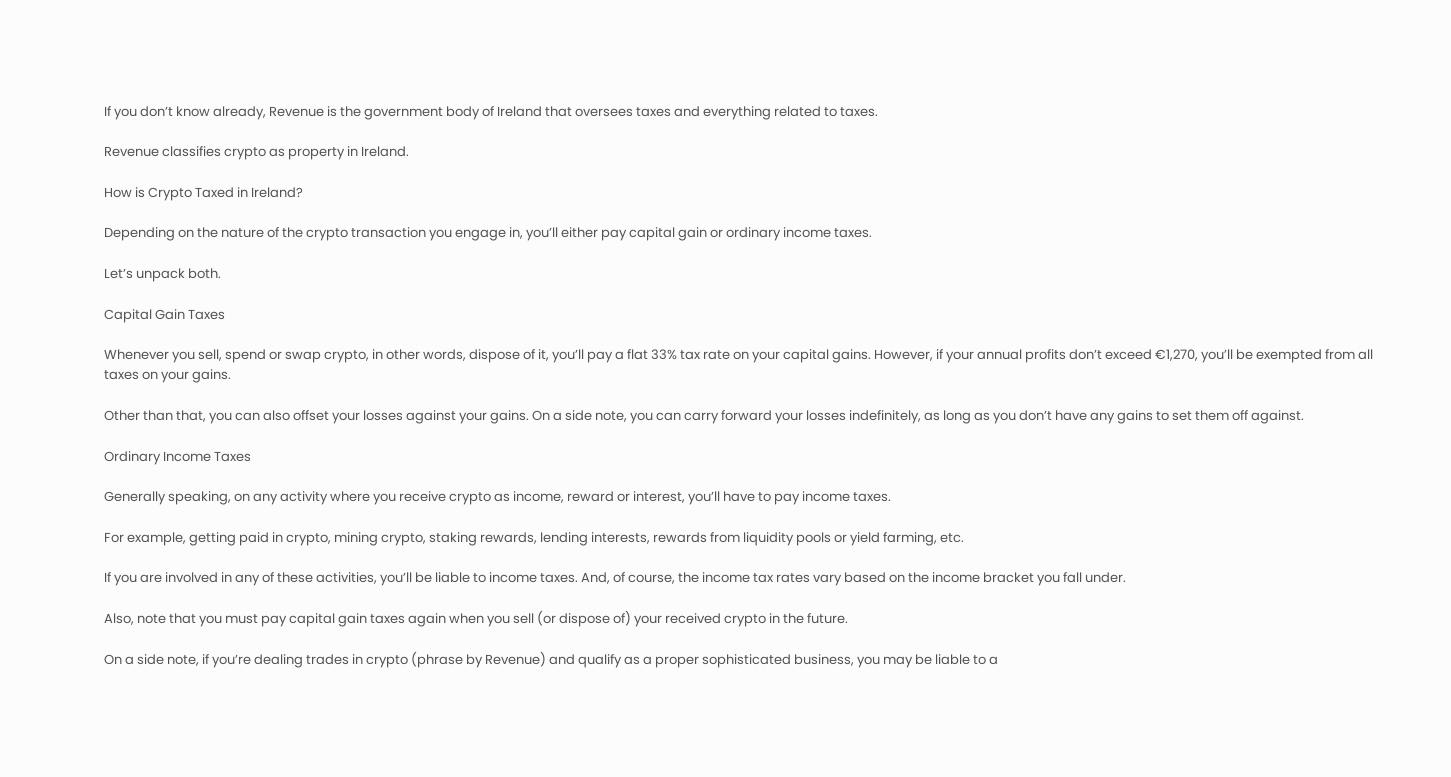If you don’t know already, Revenue is the government body of Ireland that oversees taxes and everything related to taxes.

Revenue classifies crypto as property in Ireland.

How is Crypto Taxed in Ireland?

Depending on the nature of the crypto transaction you engage in, you’ll either pay capital gain or ordinary income taxes.

Let’s unpack both.

Capital Gain Taxes

Whenever you sell, spend or swap crypto, in other words, dispose of it, you’ll pay a flat 33% tax rate on your capital gains. However, if your annual profits don’t exceed €1,270, you’ll be exempted from all taxes on your gains.

Other than that, you can also offset your losses against your gains. On a side note, you can carry forward your losses indefinitely, as long as you don’t have any gains to set them off against.

Ordinary Income Taxes

Generally speaking, on any activity where you receive crypto as income, reward or interest, you’ll have to pay income taxes.

For example, getting paid in crypto, mining crypto, staking rewards, lending interests, rewards from liquidity pools or yield farming, etc.

If you are involved in any of these activities, you’ll be liable to income taxes. And, of course, the income tax rates vary based on the income bracket you fall under.

Also, note that you must pay capital gain taxes again when you sell (or dispose of) your received crypto in the future.

On a side note, if you’re dealing trades in crypto (phrase by Revenue) and qualify as a proper sophisticated business, you may be liable to a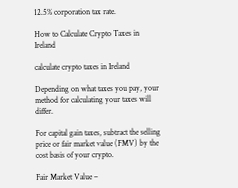12.5% corporation tax rate.

How to Calculate Crypto Taxes in Ireland

calculate crypto taxes in Ireland

Depending on what taxes you pay, your method for calculating your taxes will differ.

For capital gain taxes, subtract the selling price or fair market value (FMV) by the cost basis of your crypto.

Fair Market Value –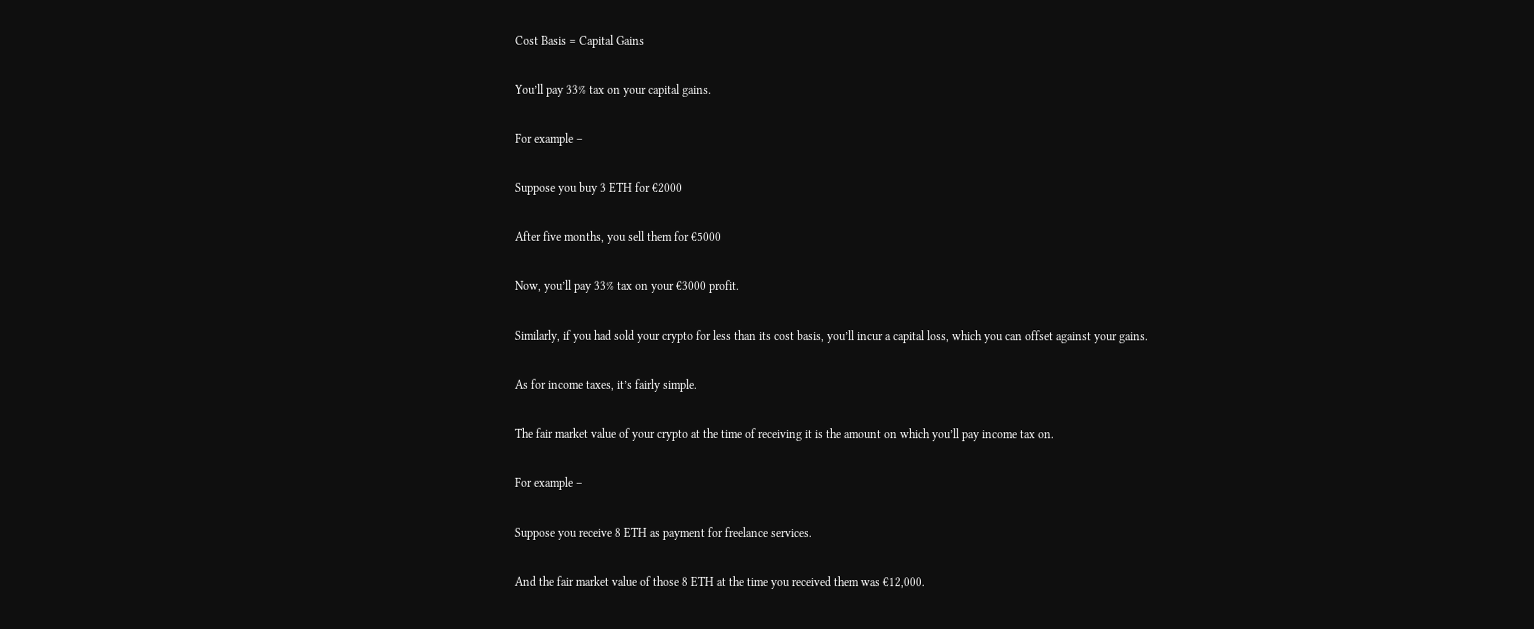Cost Basis = Capital Gains

You’ll pay 33% tax on your capital gains.

For example –

Suppose you buy 3 ETH for €2000

After five months, you sell them for €5000

Now, you’ll pay 33% tax on your €3000 profit.

Similarly, if you had sold your crypto for less than its cost basis, you’ll incur a capital loss, which you can offset against your gains.

As for income taxes, it’s fairly simple.

The fair market value of your crypto at the time of receiving it is the amount on which you’ll pay income tax on.

For example –

Suppose you receive 8 ETH as payment for freelance services.

And the fair market value of those 8 ETH at the time you received them was €12,000.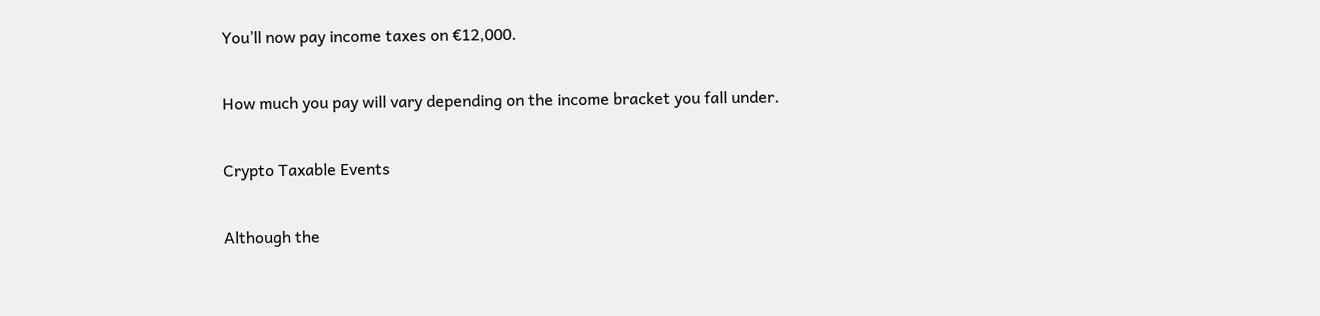You’ll now pay income taxes on €12,000.

How much you pay will vary depending on the income bracket you fall under.

Crypto Taxable Events

Although the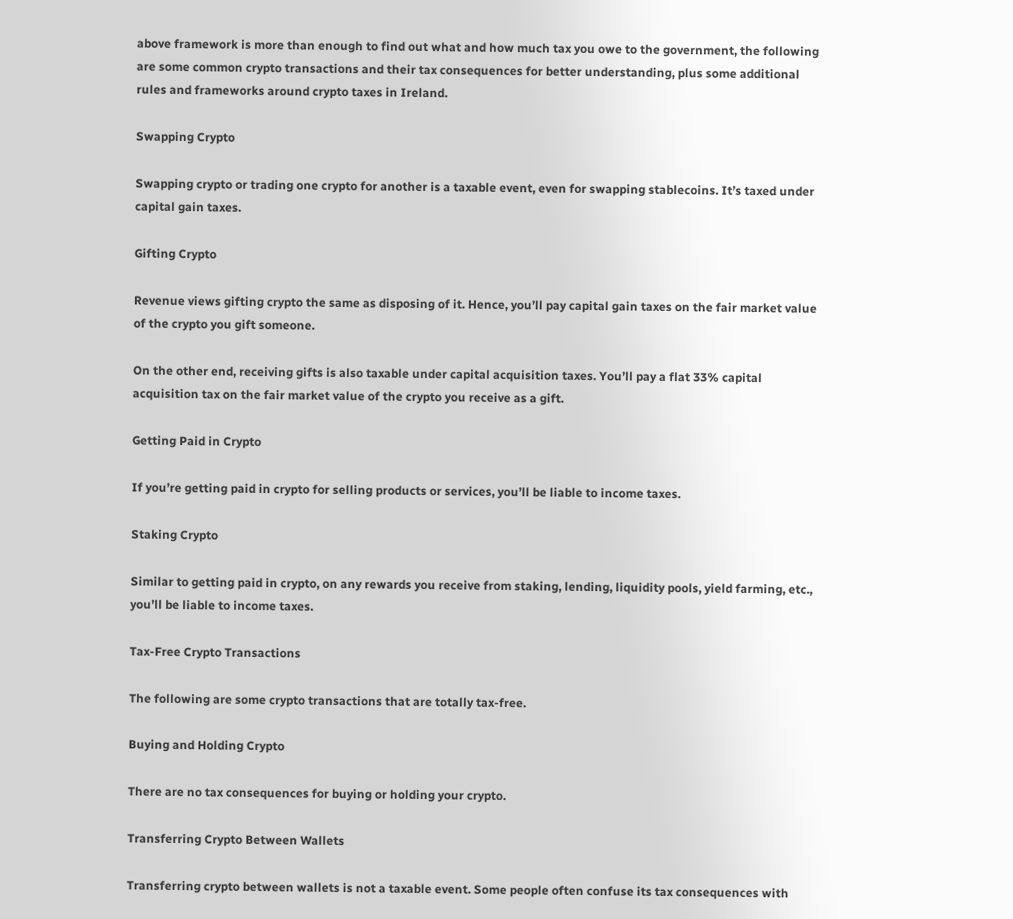above framework is more than enough to find out what and how much tax you owe to the government, the following are some common crypto transactions and their tax consequences for better understanding, plus some additional rules and frameworks around crypto taxes in Ireland.

Swapping Crypto

Swapping crypto or trading one crypto for another is a taxable event, even for swapping stablecoins. It’s taxed under capital gain taxes.

Gifting Crypto

Revenue views gifting crypto the same as disposing of it. Hence, you’ll pay capital gain taxes on the fair market value of the crypto you gift someone.

On the other end, receiving gifts is also taxable under capital acquisition taxes. You’ll pay a flat 33% capital acquisition tax on the fair market value of the crypto you receive as a gift.

Getting Paid in Crypto

If you’re getting paid in crypto for selling products or services, you’ll be liable to income taxes.

Staking Crypto

Similar to getting paid in crypto, on any rewards you receive from staking, lending, liquidity pools, yield farming, etc., you’ll be liable to income taxes.

Tax-Free Crypto Transactions

The following are some crypto transactions that are totally tax-free.

Buying and Holding Crypto

There are no tax consequences for buying or holding your crypto.

Transferring Crypto Between Wallets

Transferring crypto between wallets is not a taxable event. Some people often confuse its tax consequences with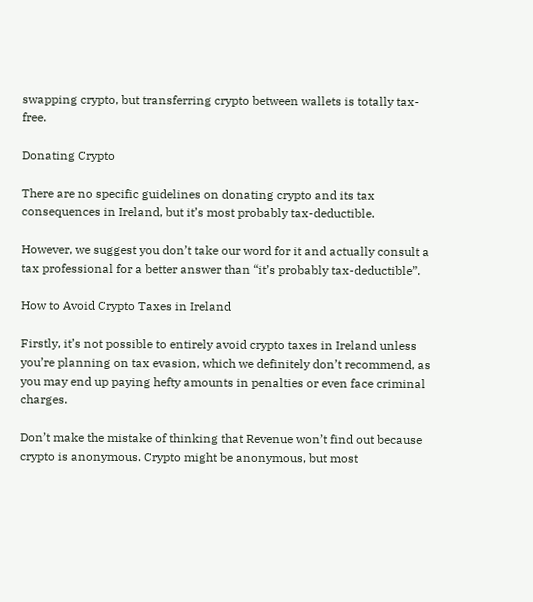swapping crypto, but transferring crypto between wallets is totally tax-free.

Donating Crypto

There are no specific guidelines on donating crypto and its tax consequences in Ireland, but it’s most probably tax-deductible.

However, we suggest you don’t take our word for it and actually consult a tax professional for a better answer than “it’s probably tax-deductible”.

How to Avoid Crypto Taxes in Ireland

Firstly, it’s not possible to entirely avoid crypto taxes in Ireland unless you’re planning on tax evasion, which we definitely don’t recommend, as you may end up paying hefty amounts in penalties or even face criminal charges.

Don’t make the mistake of thinking that Revenue won’t find out because crypto is anonymous. Crypto might be anonymous, but most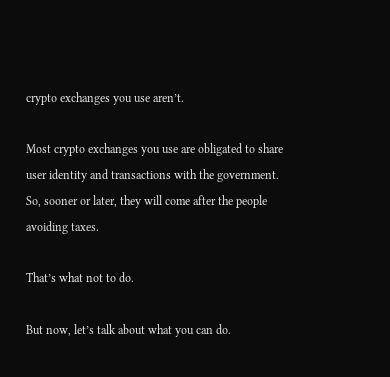crypto exchanges you use aren’t.

Most crypto exchanges you use are obligated to share user identity and transactions with the government. So, sooner or later, they will come after the people avoiding taxes.

That’s what not to do.

But now, let’s talk about what you can do.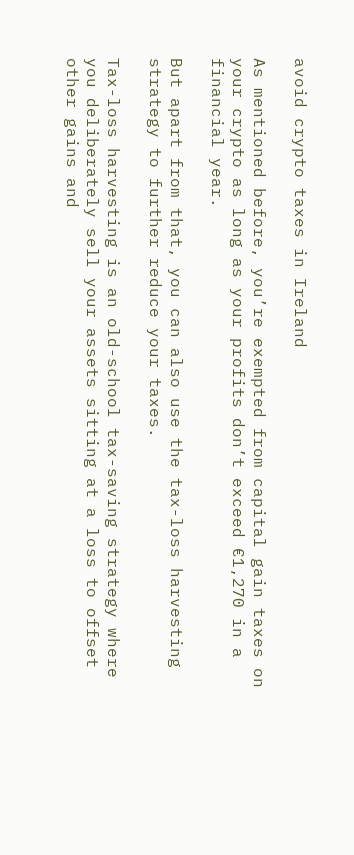avoid crypto taxes in Ireland

As mentioned before, you’re exempted from capital gain taxes on your crypto as long as your profits don’t exceed €1,270 in a financial year.

But apart from that, you can also use the tax-loss harvesting strategy to further reduce your taxes.

Tax-loss harvesting is an old-school tax-saving strategy where you deliberately sell your assets sitting at a loss to offset other gains and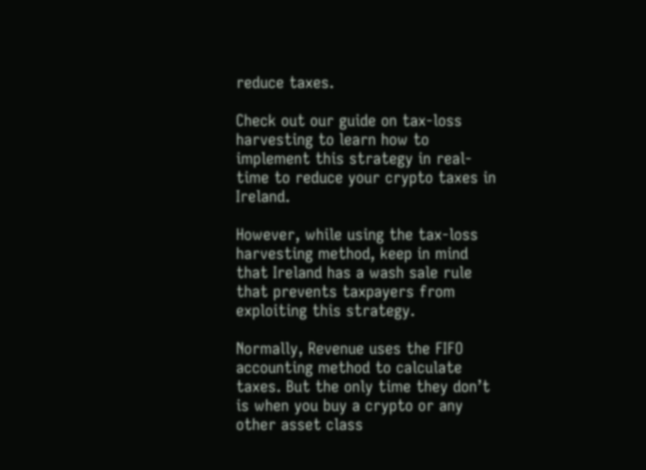reduce taxes.

Check out our guide on tax-loss harvesting to learn how to implement this strategy in real-time to reduce your crypto taxes in Ireland.

However, while using the tax-loss harvesting method, keep in mind that Ireland has a wash sale rule that prevents taxpayers from exploiting this strategy.

Normally, Revenue uses the FIFO accounting method to calculate taxes. But the only time they don’t is when you buy a crypto or any other asset class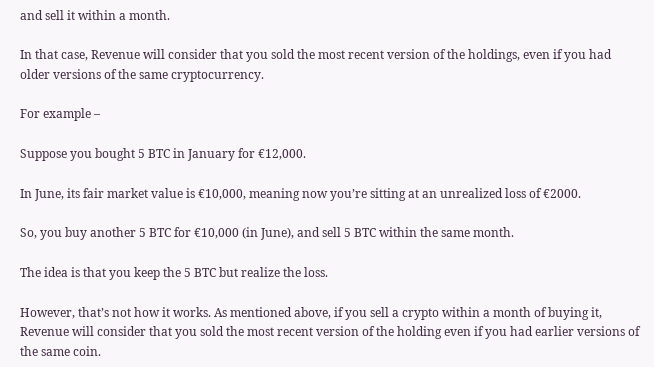and sell it within a month.

In that case, Revenue will consider that you sold the most recent version of the holdings, even if you had older versions of the same cryptocurrency.

For example –

Suppose you bought 5 BTC in January for €12,000.

In June, its fair market value is €10,000, meaning now you’re sitting at an unrealized loss of €2000.

So, you buy another 5 BTC for €10,000 (in June), and sell 5 BTC within the same month.

The idea is that you keep the 5 BTC but realize the loss.

However, that’s not how it works. As mentioned above, if you sell a crypto within a month of buying it, Revenue will consider that you sold the most recent version of the holding even if you had earlier versions of the same coin.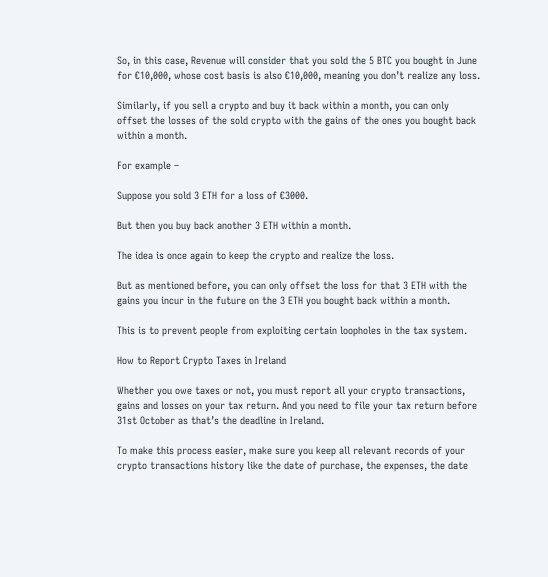So, in this case, Revenue will consider that you sold the 5 BTC you bought in June for €10,000, whose cost basis is also €10,000, meaning you don’t realize any loss.

Similarly, if you sell a crypto and buy it back within a month, you can only offset the losses of the sold crypto with the gains of the ones you bought back within a month.

For example –

Suppose you sold 3 ETH for a loss of €3000.

But then you buy back another 3 ETH within a month.

The idea is once again to keep the crypto and realize the loss.

But as mentioned before, you can only offset the loss for that 3 ETH with the gains you incur in the future on the 3 ETH you bought back within a month.

This is to prevent people from exploiting certain loopholes in the tax system.

How to Report Crypto Taxes in Ireland

Whether you owe taxes or not, you must report all your crypto transactions, gains and losses on your tax return. And you need to file your tax return before 31st October as that’s the deadline in Ireland.

To make this process easier, make sure you keep all relevant records of your crypto transactions history like the date of purchase, the expenses, the date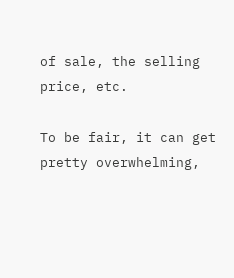of sale, the selling price, etc.

To be fair, it can get pretty overwhelming,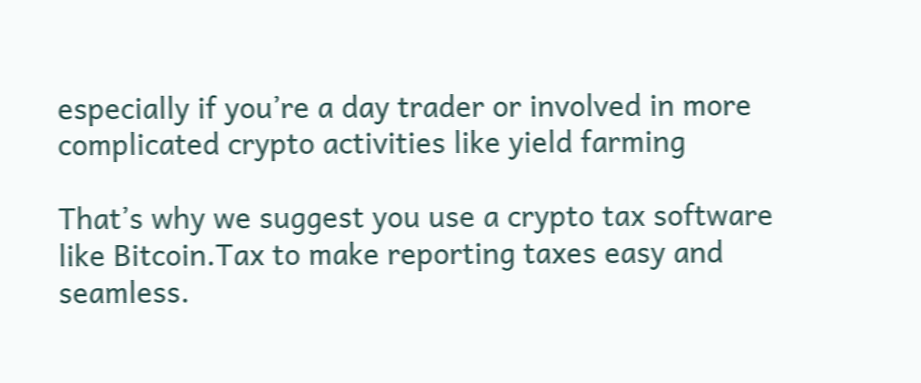especially if you’re a day trader or involved in more complicated crypto activities like yield farming

That’s why we suggest you use a crypto tax software like Bitcoin.Tax to make reporting taxes easy and seamless.